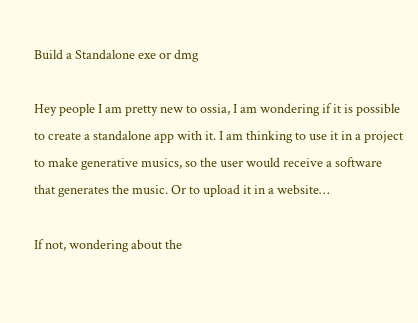Build a Standalone exe or dmg

Hey people I am pretty new to ossia, I am wondering if it is possible to create a standalone app with it. I am thinking to use it in a project to make generative musics, so the user would receive a software that generates the music. Or to upload it in a website…

If not, wondering about the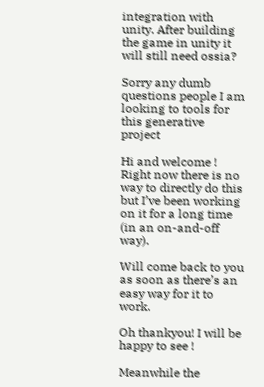integration with unity. After building the game in unity it will still need ossia?

Sorry any dumb questions people I am looking to tools for this generative project

Hi and welcome !
Right now there is no way to directly do this but I’ve been working on it for a long time (in an on-and-off way).

Will come back to you as soon as there’s an easy way for it to work.

Oh thankyou! I will be happy to see !

Meanwhile the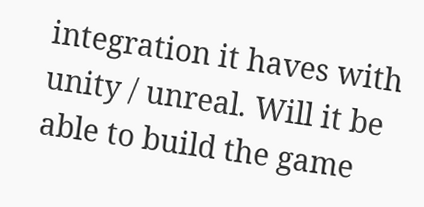integration it haves with unity / unreal. Will it be able to build the game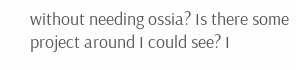without needing ossia? Is there some project around I could see? I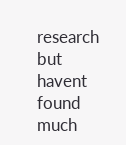research but havent found much